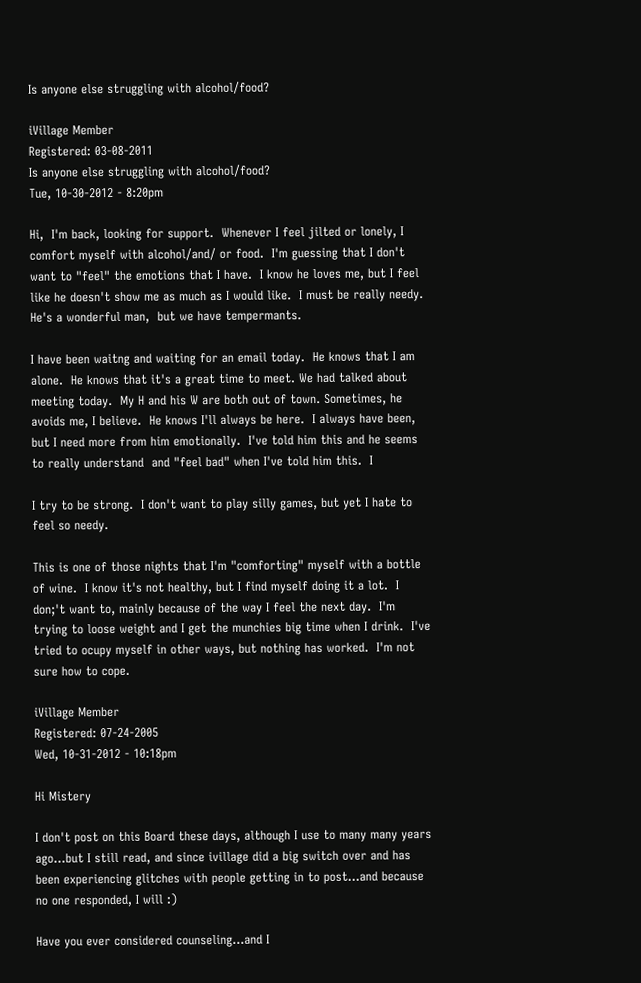Is anyone else struggling with alcohol/food?

iVillage Member
Registered: 03-08-2011
Is anyone else struggling with alcohol/food?
Tue, 10-30-2012 - 8:20pm

Hi,  I'm back, looking for support.  Whenever I feel jilted or lonely, I comfort myself with alcohol/and/ or food.  I'm guessing that I don't want to "feel" the emotions that I have.  I know he loves me, but I feel like he doesn't show me as much as I would like.  I must be really needy.  He's a wonderful man,  but we have tempermants.

I have been waitng and waiting for an email today.  He knows that I am alone.  He knows that it's a great time to meet. We had talked about meeting today.  My H and his W are both out of town. Sometimes, he avoids me, I believe.  He knows I'll always be here.  I always have been, but I need more from him emotionally.  I've told him this and he seems to really understand  and "feel bad" when I've told him this.  I

I try to be strong.  I don't want to play silly games, but yet I hate to feel so needy.

This is one of those nights that I'm "comforting" myself with a bottle of wine.  I know it's not healthy, but I find myself doing it a lot.  I don;'t want to, mainly because of the way I feel the next day.  I'm trying to loose weight and I get the munchies big time when I drink.  I've tried to ocupy myself in other ways, but nothing has worked.  I'm not sure how to cope.

iVillage Member
Registered: 07-24-2005
Wed, 10-31-2012 - 10:18pm

Hi Mistery

I don't post on this Board these days, although I use to many many years ago...but I still read, and since ivillage did a big switch over and has been experiencing glitches with people getting in to post...and because no one responded, I will :)

Have you ever considered counseling...and I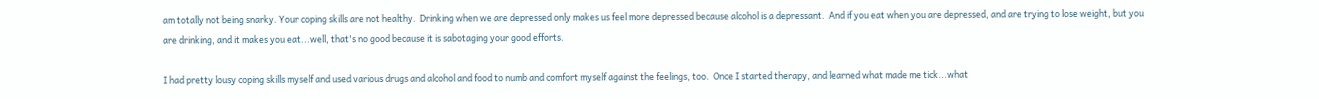am totally not being snarky. Your coping skills are not healthy.  Drinking when we are depressed only makes us feel more depressed because alcohol is a depressant.  And if you eat when you are depressed, and are trying to lose weight, but you are drinking, and it makes you eat...well, that's no good because it is sabotaging your good efforts.

I had pretty lousy coping skills myself and used various drugs and alcohol and food to numb and comfort myself against the feelings, too.  Once I started therapy, and learned what made me tick...what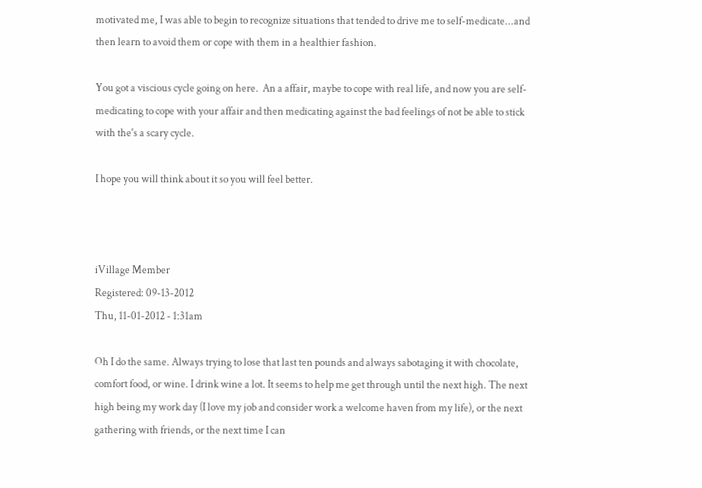motivated me, I was able to begin to recognize situations that tended to drive me to self-medicate...and then learn to avoid them or cope with them in a healthier fashion.

You got a viscious cycle going on here.  An a affair, maybe to cope with real life, and now you are self-medicating to cope with your affair and then medicating against the bad feelings of not be able to stick with the's a scary cycle.

I hope you will think about it so you will feel better.



iVillage Member
Registered: 09-13-2012
Thu, 11-01-2012 - 1:31am

Oh I do the same. Always trying to lose that last ten pounds and always sabotaging it with chocolate, comfort food, or wine. I drink wine a lot. It seems to help me get through until the next high. The next high being my work day (I love my job and consider work a welcome haven from my life), or the next gathering with friends, or the next time I can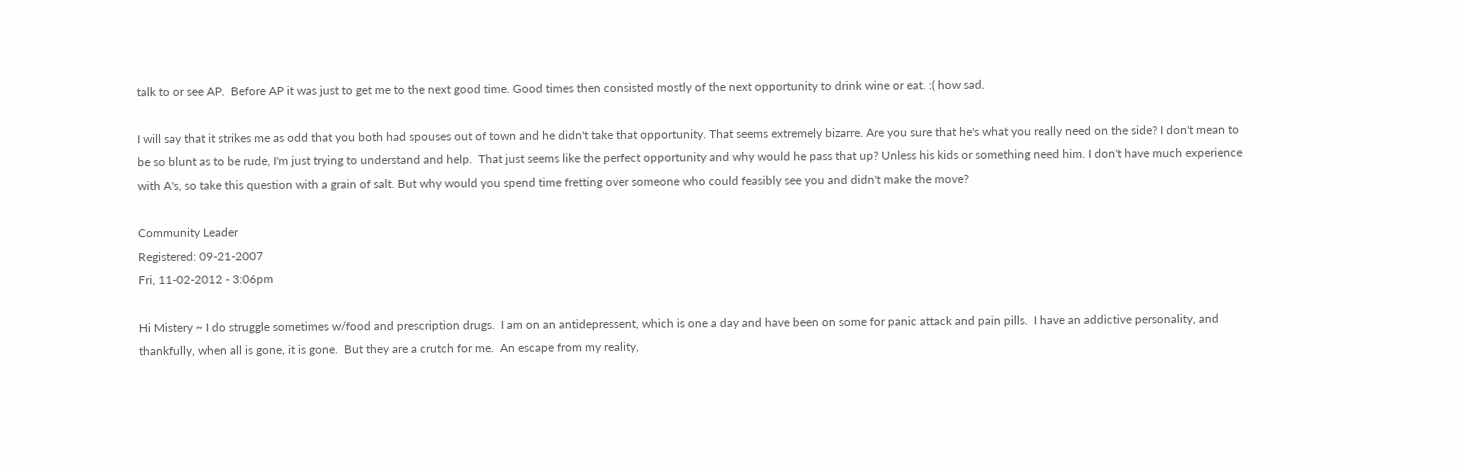talk to or see AP.  Before AP it was just to get me to the next good time. Good times then consisted mostly of the next opportunity to drink wine or eat. :( how sad.

I will say that it strikes me as odd that you both had spouses out of town and he didn't take that opportunity. That seems extremely bizarre. Are you sure that he's what you really need on the side? I don't mean to be so blunt as to be rude, I'm just trying to understand and help.  That just seems like the perfect opportunity and why would he pass that up? Unless his kids or something need him. I don't have much experience with A's, so take this question with a grain of salt. But why would you spend time fretting over someone who could feasibly see you and didn't make the move?

Community Leader
Registered: 09-21-2007
Fri, 11-02-2012 - 3:06pm

Hi Mistery ~ I do struggle sometimes w/food and prescription drugs.  I am on an antidepressent, which is one a day and have been on some for panic attack and pain pills.  I have an addictive personality, and thankfully, when all is gone, it is gone.  But they are a crutch for me.  An escape from my reality,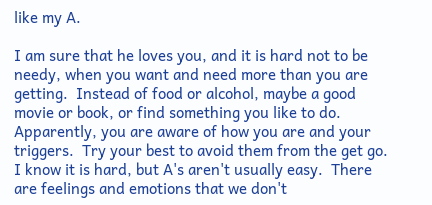like my A.

I am sure that he loves you, and it is hard not to be needy, when you want and need more than you are getting.  Instead of food or alcohol, maybe a good movie or book, or find something you like to do.  Apparently, you are aware of how you are and your triggers.  Try your best to avoid them from the get go.  I know it is hard, but A's aren't usually easy.  There are feelings and emotions that we don't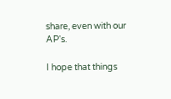share, even with our AP's.

I hope that things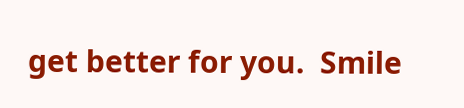get better for you.  Smile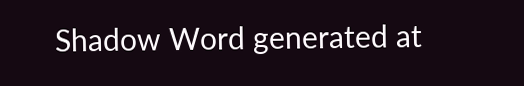Shadow Word generated at